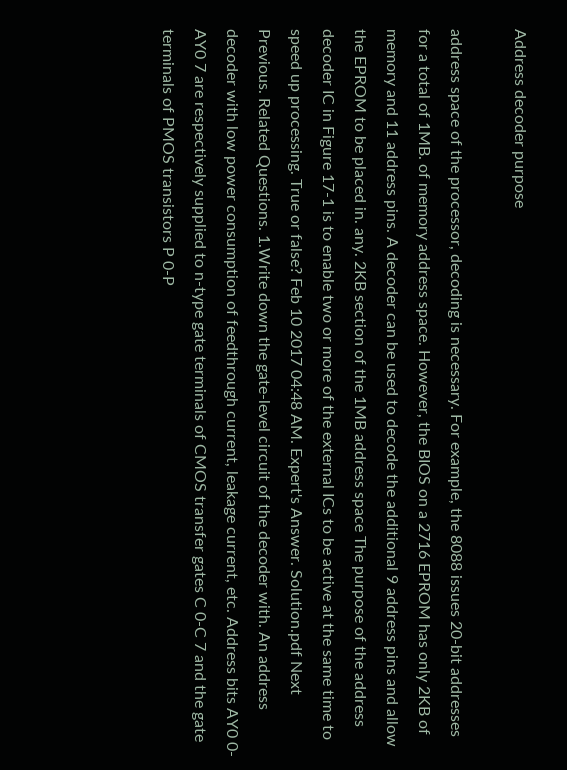Address decoder purpose

address space of the processor, decoding is necessary. For example, the 8088 issues 20-bit addresses for a total of 1MB. of memory address space. However, the BIOS on a 2716 EPROM has only 2KB of memory and 11 address pins. A decoder can be used to decode the additional 9 address pins and allow the EPROM to be placed in. any. 2KB section of the 1MB address space The purpose of the address decoder IC in Figure 17-1 is to enable two or more of the external ICs to be active at the same time to speed up processing. True or false? Feb 10 2017 04:48 AM. Expert's Answer. Solution.pdf Next Previous. Related Questions. 1.Write down the gate-level circuit of the decoder with. An address decoder with low power consumption of feedthrough current, leakage current, etc. Address bits AY0 0-AY0 7 are respectively supplied to n-type gate terminals of CMOS transfer gates C 0-C 7 and the gate terminals of PMOS transistors P 0-P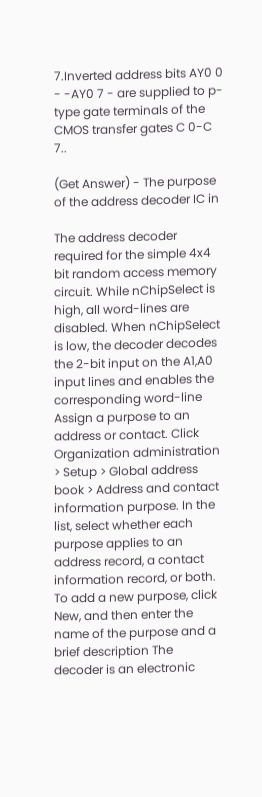7.Inverted address bits AY0 0 - -AY0 7 - are supplied to p-type gate terminals of the CMOS transfer gates C 0-C 7..

(Get Answer) - The purpose of the address decoder IC in

The address decoder required for the simple 4x4 bit random access memory circuit. While nChipSelect is high, all word-lines are disabled. When nChipSelect is low, the decoder decodes the 2-bit input on the A1,A0 input lines and enables the corresponding word-line Assign a purpose to an address or contact. Click Organization administration > Setup > Global address book > Address and contact information purpose. In the list, select whether each purpose applies to an address record, a contact information record, or both. To add a new purpose, click New, and then enter the name of the purpose and a brief description The decoder is an electronic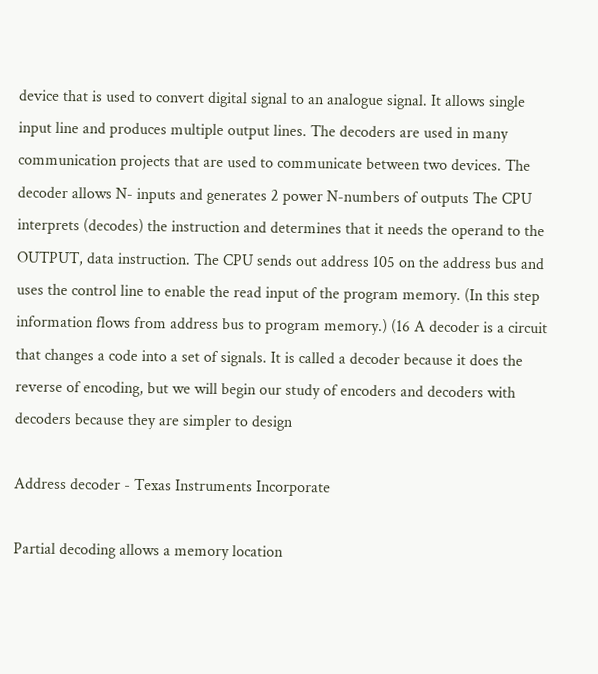device that is used to convert digital signal to an analogue signal. It allows single input line and produces multiple output lines. The decoders are used in many communication projects that are used to communicate between two devices. The decoder allows N- inputs and generates 2 power N-numbers of outputs The CPU interprets (decodes) the instruction and determines that it needs the operand to the OUTPUT, data instruction. The CPU sends out address 105 on the address bus and uses the control line to enable the read input of the program memory. (In this step information flows from address bus to program memory.) (16 A decoder is a circuit that changes a code into a set of signals. It is called a decoder because it does the reverse of encoding, but we will begin our study of encoders and decoders with decoders because they are simpler to design

Address decoder - Texas Instruments Incorporate

Partial decoding allows a memory location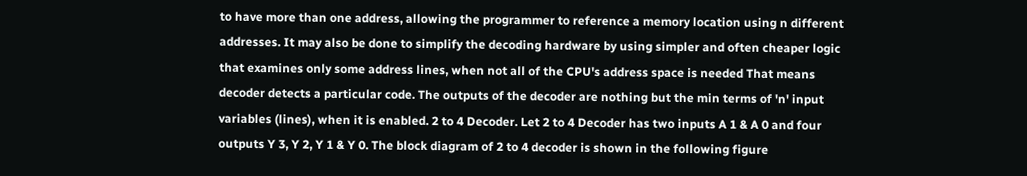to have more than one address, allowing the programmer to reference a memory location using n different addresses. It may also be done to simplify the decoding hardware by using simpler and often cheaper logic that examines only some address lines, when not all of the CPU's address space is needed That means decoder detects a particular code. The outputs of the decoder are nothing but the min terms of 'n' input variables (lines), when it is enabled. 2 to 4 Decoder. Let 2 to 4 Decoder has two inputs A 1 & A 0 and four outputs Y 3, Y 2, Y 1 & Y 0. The block diagram of 2 to 4 decoder is shown in the following figure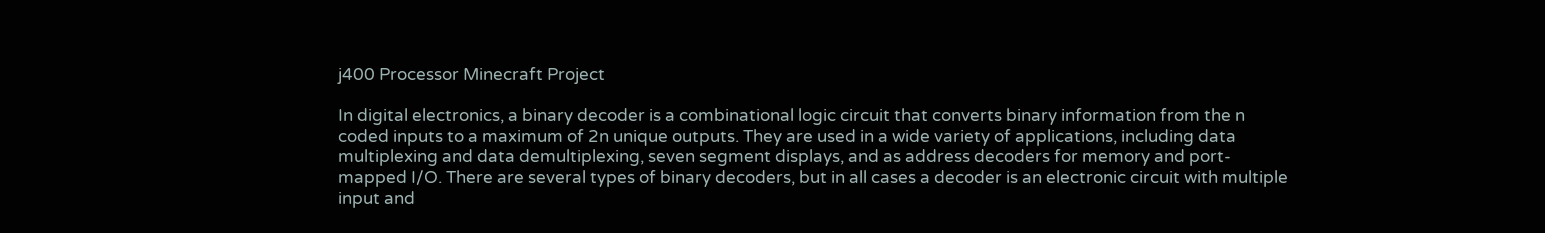j400 Processor Minecraft Project

In digital electronics, a binary decoder is a combinational logic circuit that converts binary information from the n coded inputs to a maximum of 2n unique outputs. They are used in a wide variety of applications, including data multiplexing and data demultiplexing, seven segment displays, and as address decoders for memory and port-mapped I/O. There are several types of binary decoders, but in all cases a decoder is an electronic circuit with multiple input and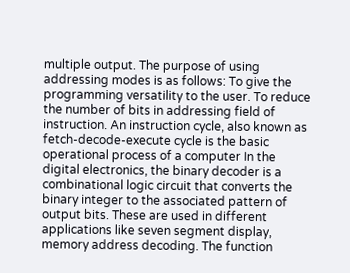multiple output. The purpose of using addressing modes is as follows: To give the programming versatility to the user. To reduce the number of bits in addressing field of instruction. An instruction cycle, also known as fetch-decode-execute cycle is the basic operational process of a computer In the digital electronics, the binary decoder is a combinational logic circuit that converts the binary integer to the associated pattern of output bits. These are used in different applications like seven segment display, memory address decoding. The function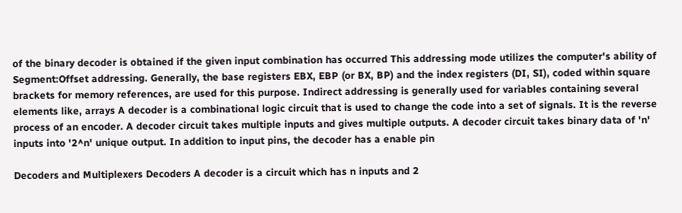of the binary decoder is obtained if the given input combination has occurred This addressing mode utilizes the computer's ability of Segment:Offset addressing. Generally, the base registers EBX, EBP (or BX, BP) and the index registers (DI, SI), coded within square brackets for memory references, are used for this purpose. Indirect addressing is generally used for variables containing several elements like, arrays A decoder is a combinational logic circuit that is used to change the code into a set of signals. It is the reverse process of an encoder. A decoder circuit takes multiple inputs and gives multiple outputs. A decoder circuit takes binary data of 'n' inputs into '2^n' unique output. In addition to input pins, the decoder has a enable pin

Decoders and Multiplexers Decoders A decoder is a circuit which has n inputs and 2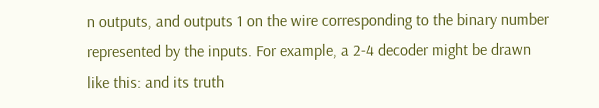n outputs, and outputs 1 on the wire corresponding to the binary number represented by the inputs. For example, a 2-4 decoder might be drawn like this: and its truth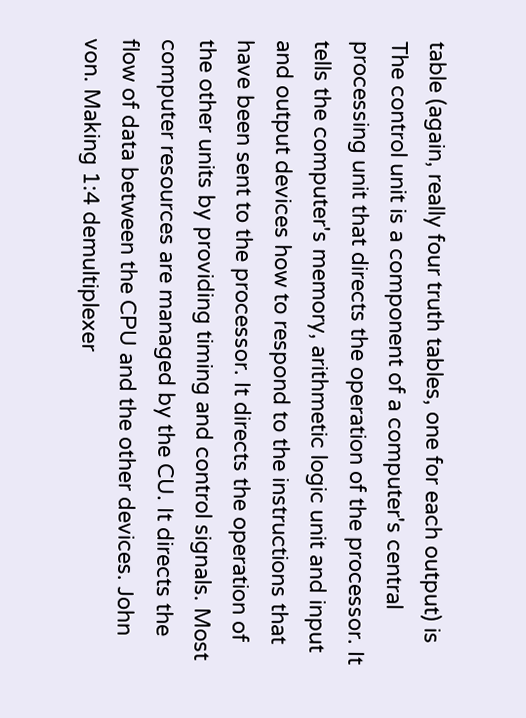table (again, really four truth tables, one for each output) is The control unit is a component of a computer's central processing unit that directs the operation of the processor. It tells the computer's memory, arithmetic logic unit and input and output devices how to respond to the instructions that have been sent to the processor. It directs the operation of the other units by providing timing and control signals. Most computer resources are managed by the CU. It directs the flow of data between the CPU and the other devices. John von. Making 1:4 demultiplexer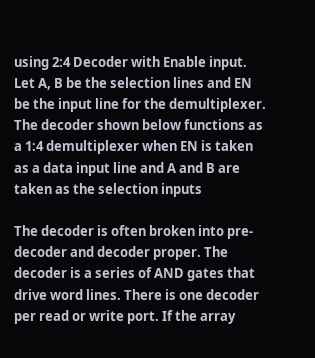using 2:4 Decoder with Enable input. Let A, B be the selection lines and EN be the input line for the demultiplexer. The decoder shown below functions as a 1:4 demultiplexer when EN is taken as a data input line and A and B are taken as the selection inputs

The decoder is often broken into pre-decoder and decoder proper. The decoder is a series of AND gates that drive word lines. There is one decoder per read or write port. If the array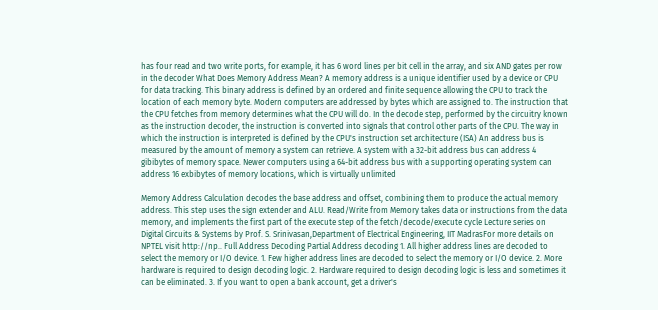has four read and two write ports, for example, it has 6 word lines per bit cell in the array, and six AND gates per row in the decoder What Does Memory Address Mean? A memory address is a unique identifier used by a device or CPU for data tracking. This binary address is defined by an ordered and finite sequence allowing the CPU to track the location of each memory byte. Modern computers are addressed by bytes which are assigned to. The instruction that the CPU fetches from memory determines what the CPU will do. In the decode step, performed by the circuitry known as the instruction decoder, the instruction is converted into signals that control other parts of the CPU. The way in which the instruction is interpreted is defined by the CPU's instruction set architecture (ISA) An address bus is measured by the amount of memory a system can retrieve. A system with a 32-bit address bus can address 4 gibibytes of memory space. Newer computers using a 64-bit address bus with a supporting operating system can address 16 exbibytes of memory locations, which is virtually unlimited

Memory Address Calculation decodes the base address and offset, combining them to produce the actual memory address. This step uses the sign extender and ALU. Read/Write from Memory takes data or instructions from the data memory, and implements the first part of the execute step of the fetch/decode/execute cycle Lecture series on Digital Circuits & Systems by Prof. S. Srinivasan,Department of Electrical Engineering, IIT MadrasFor more details on NPTEL visit http://np.. Full Address Decoding Partial Address decoding 1. All higher address lines are decoded to select the memory or I/O device. 1. Few higher address lines are decoded to select the memory or I/O device. 2. More hardware is required to design decoding logic. 2. Hardware required to design decoding logic is less and sometimes it can be eliminated. 3. If you want to open a bank account, get a driver's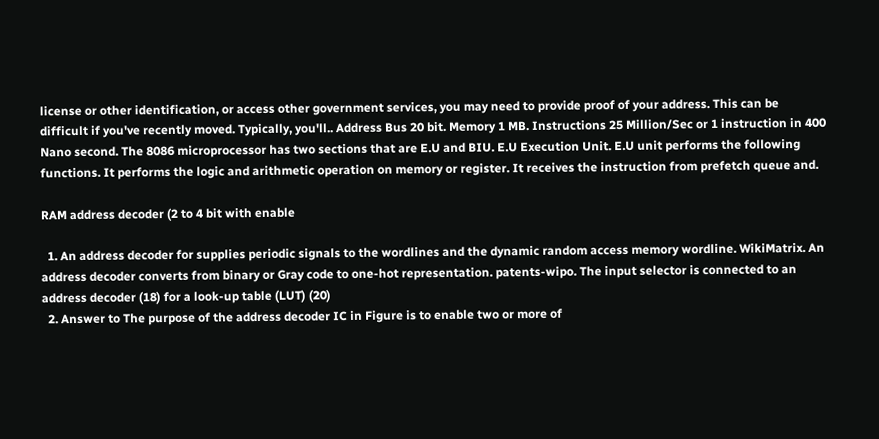license or other identification, or access other government services, you may need to provide proof of your address. This can be difficult if you've recently moved. Typically, you'll.. Address Bus 20 bit. Memory 1 MB. Instructions 25 Million/Sec or 1 instruction in 400 Nano second. The 8086 microprocessor has two sections that are E.U and BIU. E.U Execution Unit. E.U unit performs the following functions. It performs the logic and arithmetic operation on memory or register. It receives the instruction from prefetch queue and.

RAM address decoder (2 to 4 bit with enable

  1. An address decoder for supplies periodic signals to the wordlines and the dynamic random access memory wordline. WikiMatrix. An address decoder converts from binary or Gray code to one-hot representation. patents-wipo. The input selector is connected to an address decoder (18) for a look-up table (LUT) (20)
  2. Answer to The purpose of the address decoder IC in Figure is to enable two or more of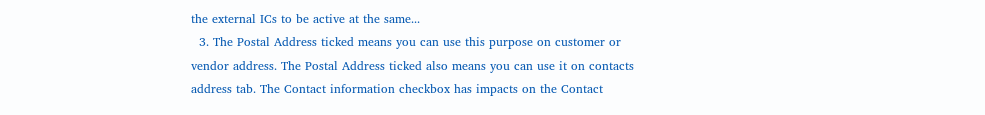the external ICs to be active at the same...
  3. The Postal Address ticked means you can use this purpose on customer or vendor address. The Postal Address ticked also means you can use it on contacts address tab. The Contact information checkbox has impacts on the Contact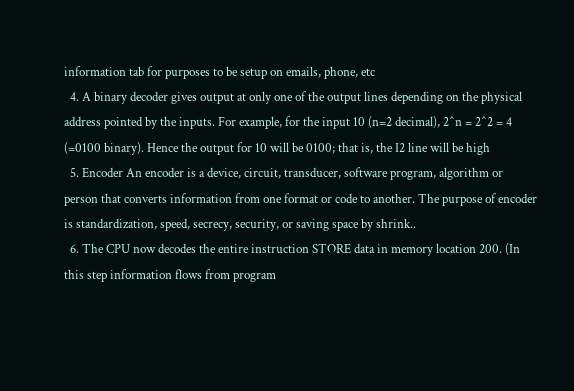information tab for purposes to be setup on emails, phone, etc
  4. A binary decoder gives output at only one of the output lines depending on the physical address pointed by the inputs. For example, for the input 10 (n=2 decimal), 2^n = 2^2 = 4 (=0100 binary). Hence the output for 10 will be 0100; that is, the I2 line will be high
  5. Encoder An encoder is a device, circuit, transducer, software program, algorithm or person that converts information from one format or code to another. The purpose of encoder is standardization, speed, secrecy, security, or saving space by shrink..
  6. The CPU now decodes the entire instruction STORE data in memory location 200. (In this step information flows from program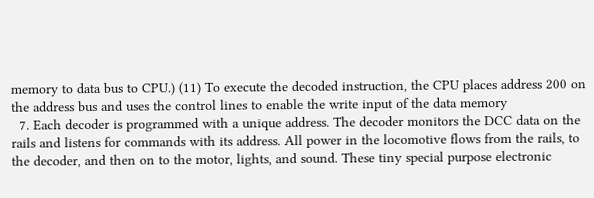memory to data bus to CPU.) (11) To execute the decoded instruction, the CPU places address 200 on the address bus and uses the control lines to enable the write input of the data memory
  7. Each decoder is programmed with a unique address. The decoder monitors the DCC data on the rails and listens for commands with its address. All power in the locomotive flows from the rails, to the decoder, and then on to the motor, lights, and sound. These tiny special purpose electronic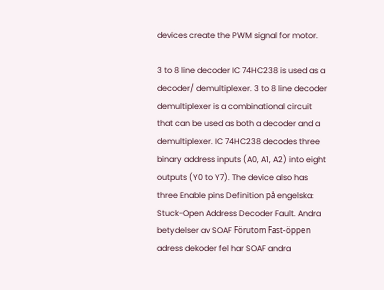devices create the PWM signal for motor.

3 to 8 line decoder IC 74HC238 is used as a decoder/ demultiplexer. 3 to 8 line decoder demultiplexer is a combinational circuit that can be used as both a decoder and a demultiplexer. IC 74HC238 decodes three binary address inputs (A0, A1, A2) into eight outputs (Y0 to Y7). The device also has three Enable pins Definition på engelska: Stuck-Open Address Decoder Fault. Andra betydelser av SOAF Förutom Fast-öppen adress dekoder fel har SOAF andra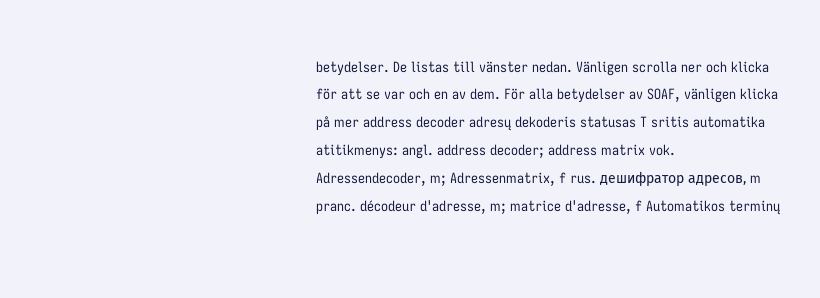betydelser. De listas till vänster nedan. Vänligen scrolla ner och klicka för att se var och en av dem. För alla betydelser av SOAF, vänligen klicka på mer address decoder adresų dekoderis statusas T sritis automatika atitikmenys: angl. address decoder; address matrix vok. Adressendecoder, m; Adressenmatrix, f rus. дешифратор адресов, m pranc. décodeur d'adresse, m; matrice d'adresse, f Automatikos terminų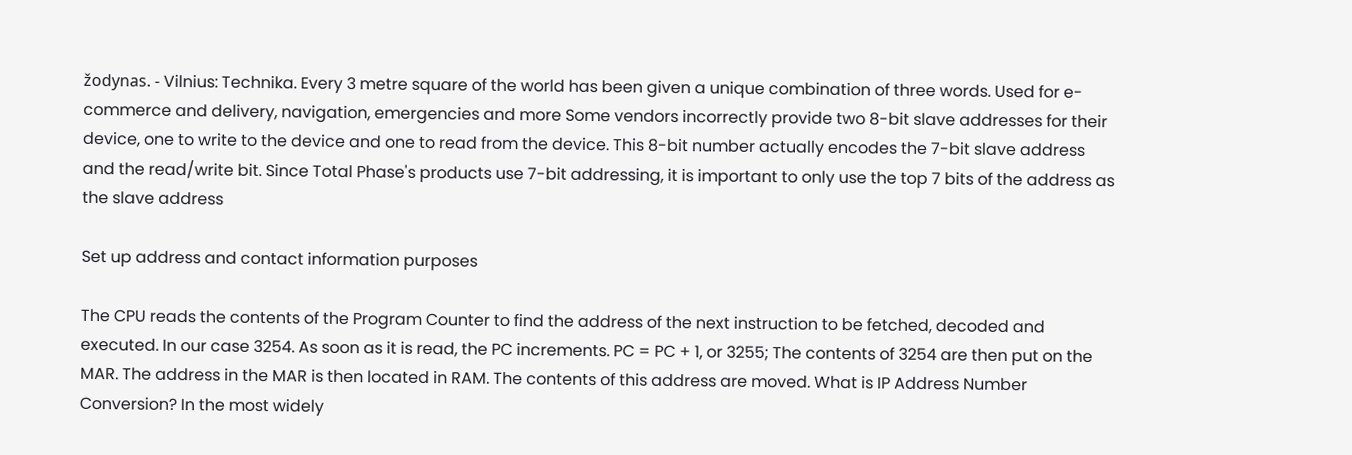žodynas. - Vilnius: Technika. Every 3 metre square of the world has been given a unique combination of three words. Used for e-commerce and delivery, navigation, emergencies and more Some vendors incorrectly provide two 8-bit slave addresses for their device, one to write to the device and one to read from the device. This 8-bit number actually encodes the 7-bit slave address and the read/write bit. Since Total Phase's products use 7-bit addressing, it is important to only use the top 7 bits of the address as the slave address

Set up address and contact information purposes

The CPU reads the contents of the Program Counter to find the address of the next instruction to be fetched, decoded and executed. In our case 3254. As soon as it is read, the PC increments. PC = PC + 1, or 3255; The contents of 3254 are then put on the MAR. The address in the MAR is then located in RAM. The contents of this address are moved. What is IP Address Number Conversion? In the most widely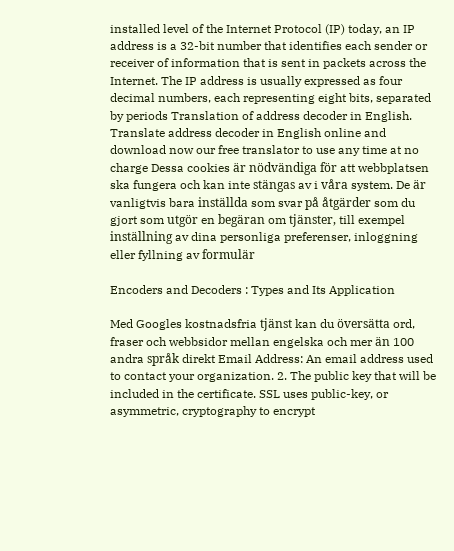installed level of the Internet Protocol (IP) today, an IP address is a 32-bit number that identifies each sender or receiver of information that is sent in packets across the Internet. The IP address is usually expressed as four decimal numbers, each representing eight bits, separated by periods Translation of address decoder in English. Translate address decoder in English online and download now our free translator to use any time at no charge Dessa cookies är nödvändiga för att webbplatsen ska fungera och kan inte stängas av i våra system. De är vanligtvis bara inställda som svar på åtgärder som du gjort som utgör en begäran om tjänster, till exempel inställning av dina personliga preferenser, inloggning eller fyllning av formulär

Encoders and Decoders : Types and Its Application

Med Googles kostnadsfria tjänst kan du översätta ord, fraser och webbsidor mellan engelska och mer än 100 andra språk direkt Email Address: An email address used to contact your organization. 2. The public key that will be included in the certificate. SSL uses public-key, or asymmetric, cryptography to encrypt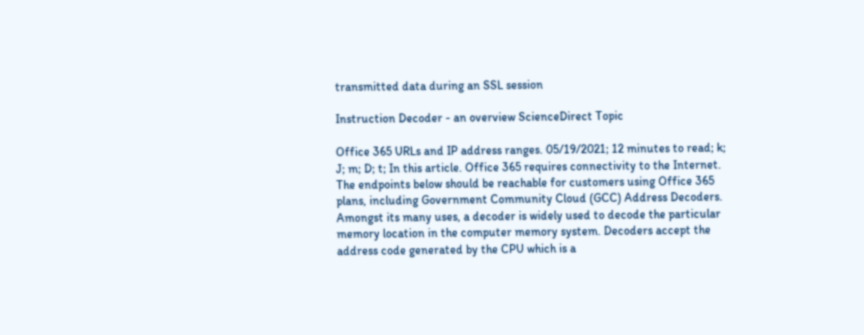transmitted data during an SSL session

Instruction Decoder - an overview ScienceDirect Topic

Office 365 URLs and IP address ranges. 05/19/2021; 12 minutes to read; k; J; m; D; t; In this article. Office 365 requires connectivity to the Internet. The endpoints below should be reachable for customers using Office 365 plans, including Government Community Cloud (GCC) Address Decoders. Amongst its many uses, a decoder is widely used to decode the particular memory location in the computer memory system. Decoders accept the address code generated by the CPU which is a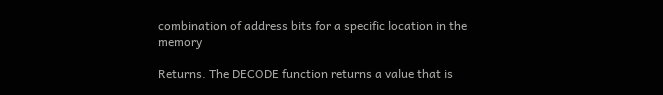combination of address bits for a specific location in the memory

Returns. The DECODE function returns a value that is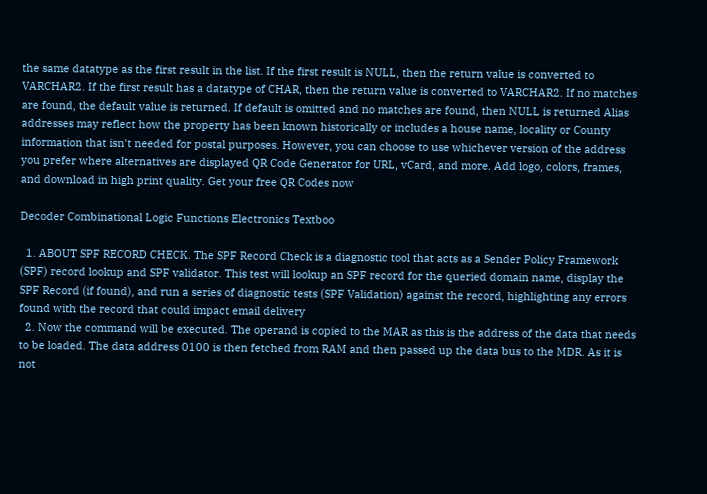the same datatype as the first result in the list. If the first result is NULL, then the return value is converted to VARCHAR2. If the first result has a datatype of CHAR, then the return value is converted to VARCHAR2. If no matches are found, the default value is returned. If default is omitted and no matches are found, then NULL is returned Alias addresses may reflect how the property has been known historically or includes a house name, locality or County information that isn't needed for postal purposes. However, you can choose to use whichever version of the address you prefer where alternatives are displayed QR Code Generator for URL, vCard, and more. Add logo, colors, frames, and download in high print quality. Get your free QR Codes now

Decoder Combinational Logic Functions Electronics Textboo

  1. ABOUT SPF RECORD CHECK. The SPF Record Check is a diagnostic tool that acts as a Sender Policy Framework (SPF) record lookup and SPF validator. This test will lookup an SPF record for the queried domain name, display the SPF Record (if found), and run a series of diagnostic tests (SPF Validation) against the record, highlighting any errors found with the record that could impact email delivery
  2. Now the command will be executed. The operand is copied to the MAR as this is the address of the data that needs to be loaded. The data address 0100 is then fetched from RAM and then passed up the data bus to the MDR. As it is not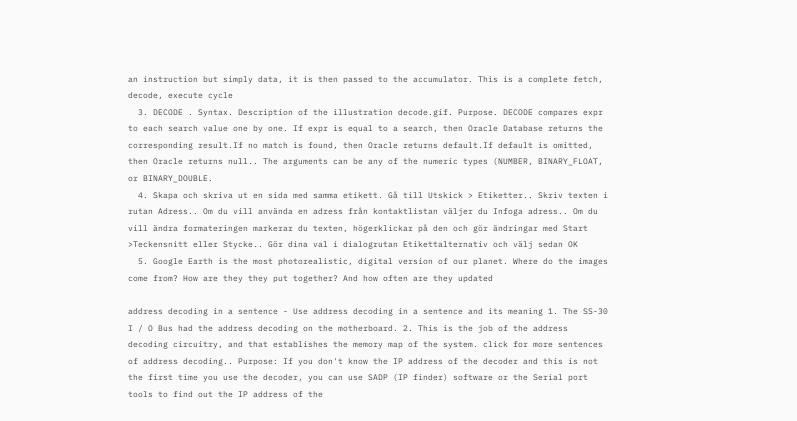an instruction but simply data, it is then passed to the accumulator. This is a complete fetch, decode, execute cycle
  3. DECODE . Syntax. Description of the illustration decode.gif. Purpose. DECODE compares expr to each search value one by one. If expr is equal to a search, then Oracle Database returns the corresponding result.If no match is found, then Oracle returns default.If default is omitted, then Oracle returns null.. The arguments can be any of the numeric types (NUMBER, BINARY_FLOAT, or BINARY_DOUBLE.
  4. Skapa och skriva ut en sida med samma etikett. Gå till Utskick > Etiketter.. Skriv texten i rutan Adress.. Om du vill använda en adress från kontaktlistan väljer du Infoga adress.. Om du vill ändra formateringen markerar du texten, högerklickar på den och gör ändringar med Start >Teckensnitt eller Stycke.. Gör dina val i dialogrutan Etikettalternativ och välj sedan OK
  5. Google Earth is the most photorealistic, digital version of our planet. Where do the images come from? How are they they put together? And how often are they updated

address decoding in a sentence - Use address decoding in a sentence and its meaning 1. The SS-30 I / O Bus had the address decoding on the motherboard. 2. This is the job of the address decoding circuitry, and that establishes the memory map of the system. click for more sentences of address decoding.. Purpose: If you don't know the IP address of the decoder and this is not the first time you use the decoder, you can use SADP (IP finder) software or the Serial port tools to find out the IP address of the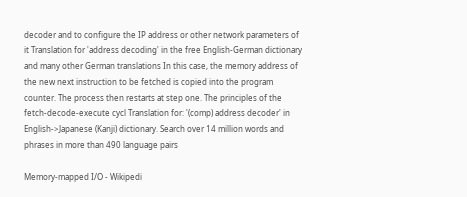decoder and to configure the IP address or other network parameters of it Translation for 'address decoding' in the free English-German dictionary and many other German translations In this case, the memory address of the new next instruction to be fetched is copied into the program counter. The process then restarts at step one. The principles of the fetch-decode-execute cycl Translation for: '(comp) address decoder' in English->Japanese (Kanji) dictionary. Search over 14 million words and phrases in more than 490 language pairs

Memory-mapped I/O - Wikipedi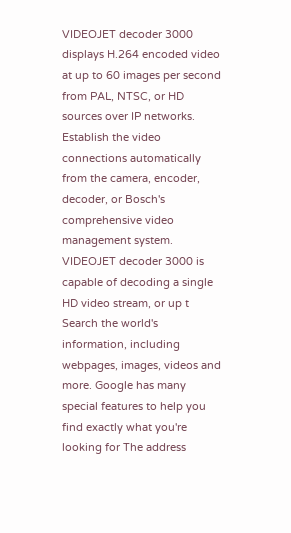VIDEOJET decoder 3000 displays H.264 encoded video at up to 60 images per second from PAL, NTSC, or HD sources over IP networks. Establish the video connections automatically from the camera, encoder, decoder, or Bosch's comprehensive video management system. VIDEOJET decoder 3000 is capable of decoding a single HD video stream, or up t Search the world's information, including webpages, images, videos and more. Google has many special features to help you find exactly what you're looking for The address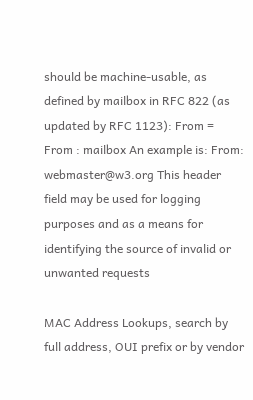should be machine-usable, as defined by mailbox in RFC 822 (as updated by RFC 1123): From = From : mailbox An example is: From: webmaster@w3.org This header field may be used for logging purposes and as a means for identifying the source of invalid or unwanted requests

MAC Address Lookups, search by full address, OUI prefix or by vendor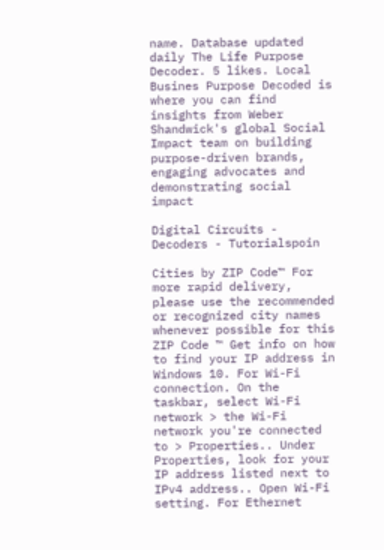name. Database updated daily The Life Purpose Decoder. 5 likes. Local Busines Purpose Decoded is where you can find insights from Weber Shandwick's global Social Impact team on building purpose-driven brands, engaging advocates and demonstrating social impact

Digital Circuits - Decoders - Tutorialspoin

Cities by ZIP Code™ For more rapid delivery, please use the recommended or recognized city names whenever possible for this ZIP Code ™ Get info on how to find your IP address in Windows 10. For Wi-Fi connection. On the taskbar, select Wi-Fi network > the Wi-Fi network you're connected to > Properties.. Under Properties, look for your IP address listed next to IPv4 address.. Open Wi-Fi setting. For Ethernet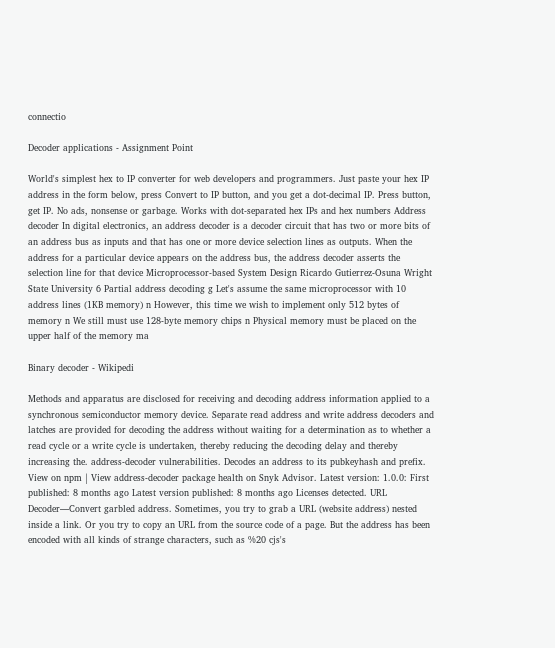connectio

Decoder applications - Assignment Point

World's simplest hex to IP converter for web developers and programmers. Just paste your hex IP address in the form below, press Convert to IP button, and you get a dot-decimal IP. Press button, get IP. No ads, nonsense or garbage. Works with dot-separated hex IPs and hex numbers Address decoder In digital electronics, an address decoder is a decoder circuit that has two or more bits of an address bus as inputs and that has one or more device selection lines as outputs. When the address for a particular device appears on the address bus, the address decoder asserts the selection line for that device Microprocessor-based System Design Ricardo Gutierrez-Osuna Wright State University 6 Partial address decoding g Let's assume the same microprocessor with 10 address lines (1KB memory) n However, this time we wish to implement only 512 bytes of memory n We still must use 128-byte memory chips n Physical memory must be placed on the upper half of the memory ma

Binary decoder - Wikipedi

Methods and apparatus are disclosed for receiving and decoding address information applied to a synchronous semiconductor memory device. Separate read address and write address decoders and latches are provided for decoding the address without waiting for a determination as to whether a read cycle or a write cycle is undertaken, thereby reducing the decoding delay and thereby increasing the. address-decoder vulnerabilities. Decodes an address to its pubkeyhash and prefix. View on npm | View address-decoder package health on Snyk Advisor. Latest version: 1.0.0: First published: 8 months ago Latest version published: 8 months ago Licenses detected. URL Decoder—Convert garbled address. Sometimes, you try to grab a URL (website address) nested inside a link. Or you try to copy an URL from the source code of a page. But the address has been encoded with all kinds of strange characters, such as %20 cjs's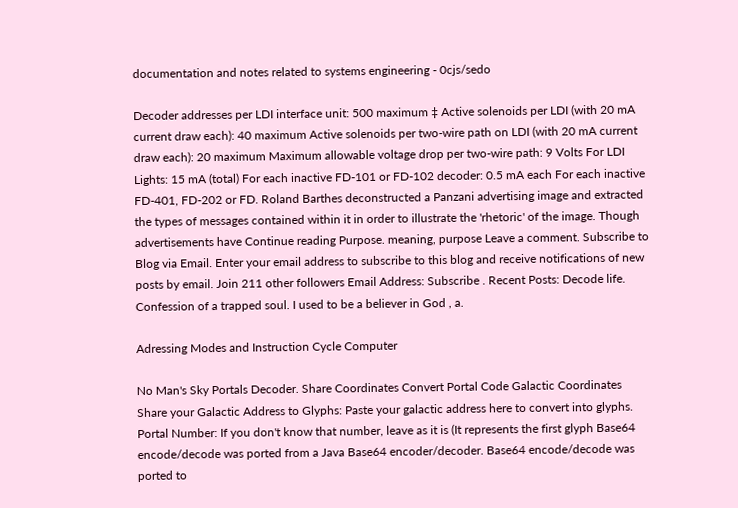documentation and notes related to systems engineering - 0cjs/sedo

Decoder addresses per LDI interface unit: 500 maximum ‡ Active solenoids per LDI (with 20 mA current draw each): 40 maximum Active solenoids per two-wire path on LDI (with 20 mA current draw each): 20 maximum Maximum allowable voltage drop per two-wire path: 9 Volts For LDI Lights: 15 mA (total) For each inactive FD-101 or FD-102 decoder: 0.5 mA each For each inactive FD-401, FD-202 or FD. Roland Barthes deconstructed a Panzani advertising image and extracted the types of messages contained within it in order to illustrate the 'rhetoric' of the image. Though advertisements have Continue reading Purpose. meaning, purpose Leave a comment. Subscribe to Blog via Email. Enter your email address to subscribe to this blog and receive notifications of new posts by email. Join 211 other followers Email Address: Subscribe . Recent Posts: Decode life. Confession of a trapped soul. I used to be a believer in God , a.

Adressing Modes and Instruction Cycle Computer

No Man's Sky Portals Decoder. Share Coordinates Convert Portal Code Galactic Coordinates Share your Galactic Address to Glyphs: Paste your galactic address here to convert into glyphs. Portal Number: If you don't know that number, leave as it is (It represents the first glyph Base64 encode/decode was ported from a Java Base64 encoder/decoder. Base64 encode/decode was ported to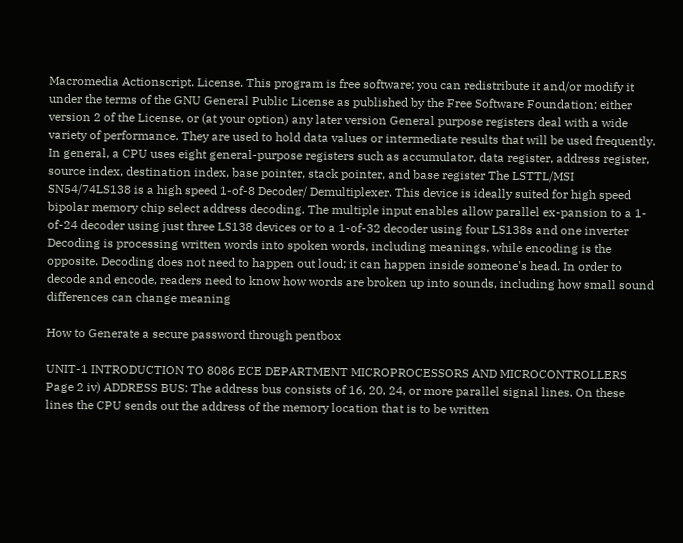Macromedia Actionscript. License. This program is free software; you can redistribute it and/or modify it under the terms of the GNU General Public License as published by the Free Software Foundation; either version 2 of the License, or (at your option) any later version General purpose registers deal with a wide variety of performance. They are used to hold data values or intermediate results that will be used frequently. In general, a CPU uses eight general-purpose registers such as accumulator, data register, address register, source index, destination index, base pointer, stack pointer, and base register The LSTTL/MSI SN54/74LS138 is a high speed 1-of-8 Decoder/ Demultiplexer. This device is ideally suited for high speed bipolar memory chip select address decoding. The multiple input enables allow parallel ex-pansion to a 1-of-24 decoder using just three LS138 devices or to a 1-of-32 decoder using four LS138s and one inverter Decoding is processing written words into spoken words, including meanings, while encoding is the opposite. Decoding does not need to happen out loud; it can happen inside someone's head. In order to decode and encode, readers need to know how words are broken up into sounds, including how small sound differences can change meaning

How to Generate a secure password through pentbox

UNIT-1 INTRODUCTION TO 8086 ECE DEPARTMENT MICROPROCESSORS AND MICROCONTROLLERS Page 2 iv) ADDRESS BUS: The address bus consists of 16, 20, 24, or more parallel signal lines. On these lines the CPU sends out the address of the memory location that is to be written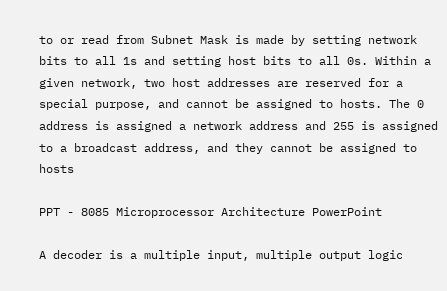to or read from Subnet Mask is made by setting network bits to all 1s and setting host bits to all 0s. Within a given network, two host addresses are reserved for a special purpose, and cannot be assigned to hosts. The 0 address is assigned a network address and 255 is assigned to a broadcast address, and they cannot be assigned to hosts

PPT - 8085 Microprocessor Architecture PowerPoint

A decoder is a multiple input, multiple output logic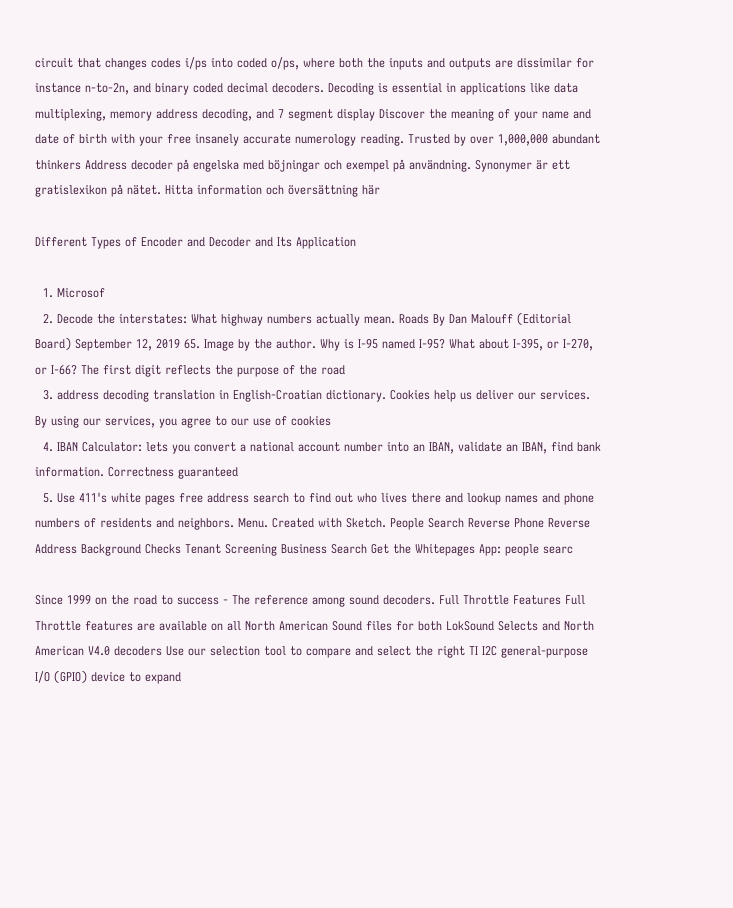circuit that changes codes i/ps into coded o/ps, where both the inputs and outputs are dissimilar for instance n-to-2n, and binary coded decimal decoders. Decoding is essential in applications like data multiplexing, memory address decoding, and 7 segment display Discover the meaning of your name and date of birth with your free insanely accurate numerology reading. Trusted by over 1,000,000 abundant thinkers Address decoder på engelska med böjningar och exempel på användning. Synonymer är ett gratislexikon på nätet. Hitta information och översättning här

Different Types of Encoder and Decoder and Its Application

  1. Microsof
  2. Decode the interstates: What highway numbers actually mean. Roads By Dan Malouff (Editorial Board) September 12, 2019 65. Image by the author. Why is I-95 named I-95? What about I-395, or I-270, or I-66? The first digit reflects the purpose of the road
  3. address decoding translation in English-Croatian dictionary. Cookies help us deliver our services. By using our services, you agree to our use of cookies
  4. IBAN Calculator: lets you convert a national account number into an IBAN, validate an IBAN, find bank information. Correctness guaranteed
  5. Use 411's white pages free address search to find out who lives there and lookup names and phone numbers of residents and neighbors. Menu. Created with Sketch. People Search Reverse Phone Reverse Address Background Checks Tenant Screening Business Search Get the Whitepages App: people searc

Since 1999 on the road to success - The reference among sound decoders. Full Throttle Features Full Throttle features are available on all North American Sound files for both LokSound Selects and North American V4.0 decoders Use our selection tool to compare and select the right TI I2C general-purpose I/O (GPIO) device to expand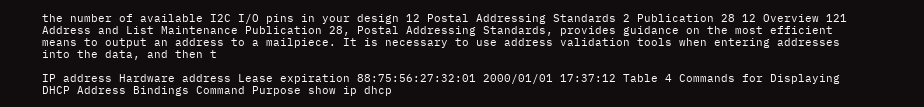the number of available I2C I/O pins in your design 12 Postal Addressing Standards 2 Publication 28 12 Overview 121 Address and List Maintenance Publication 28, Postal Addressing Standards, provides guidance on the most efficient means to output an address to a mailpiece. It is necessary to use address validation tools when entering addresses into the data, and then t

IP address Hardware address Lease expiration 88:75:56:27:32:01 2000/01/01 17:37:12 Table 4 Commands for Displaying DHCP Address Bindings Command Purpose show ip dhcp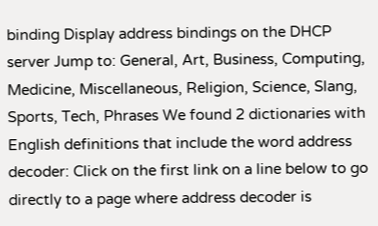binding Display address bindings on the DHCP server Jump to: General, Art, Business, Computing, Medicine, Miscellaneous, Religion, Science, Slang, Sports, Tech, Phrases We found 2 dictionaries with English definitions that include the word address decoder: Click on the first link on a line below to go directly to a page where address decoder is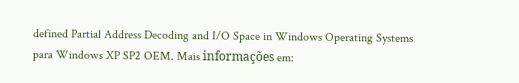defined Partial Address Decoding and I/O Space in Windows Operating Systems para Windows XP SP2 OEM. Mais informações em: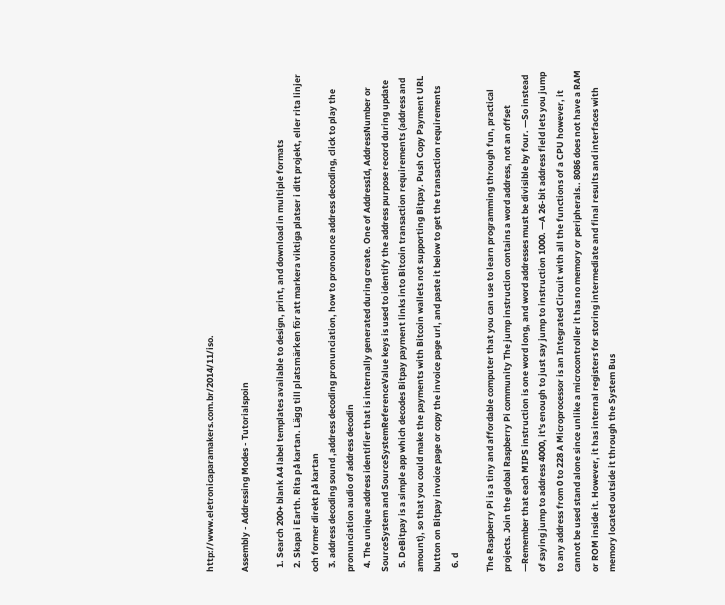http://www.eletronicaparamakers.com.br/2014/11/iso.

Assembly - Addressing Modes - Tutorialspoin

  1. Search 200+ blank A4 label templates available to design, print, and download in multiple formats
  2. Skapa i Earth. Rita på kartan. Lägg till platsmärken för att markera viktiga platser i ditt projekt, eller rita linjer och former direkt på kartan
  3. address decoding sound ,address decoding pronunciation, how to pronounce address decoding, click to play the pronunciation audio of address decodin
  4. The unique address identifier that is internally generated during create. One of AddressId, AddressNumber or SourceSystem and SourceSystemReferenceValue keys is used to identify the address purpose record during update
  5. DeBitpay is a simple app which decodes Bitpay payment links into Bitcoin transaction requirements (address and amount), so that you could make the payments with Bitcoin wallets not supporting Bitpay. Push Copy Payment URL button on Bitpay invoice page or copy the invoice page url, and paste it below to get the transaction requirements
  6. d

The Raspberry Pi is a tiny and affordable computer that you can use to learn programming through fun, practical projects. Join the global Raspberry Pi community The jump instruction contains a word address, not an offset —Remember that each MIPS instruction is one word long, and word addresses must be divisible by four. —So instead of saying jump to address 4000, it's enough to just say jump to instruction 1000. —A 26-bit address field lets you jump to any address from 0 to 228 A Microprocessor is an Integrated Circuit with all the functions of a CPU however, it cannot be used stand alone since unlike a microcontroller it has no memory or peripherals.. 8086 does not have a RAM or ROM inside it. However, it has internal registers for storing intermediate and final results and interfaces with memory located outside it through the System Bus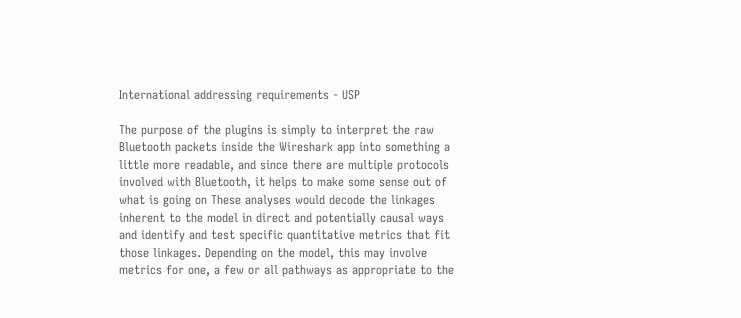International addressing requirements - USP

The purpose of the plugins is simply to interpret the raw Bluetooth packets inside the Wireshark app into something a little more readable, and since there are multiple protocols involved with Bluetooth, it helps to make some sense out of what is going on These analyses would decode the linkages inherent to the model in direct and potentially causal ways and identify and test specific quantitative metrics that fit those linkages. Depending on the model, this may involve metrics for one, a few or all pathways as appropriate to the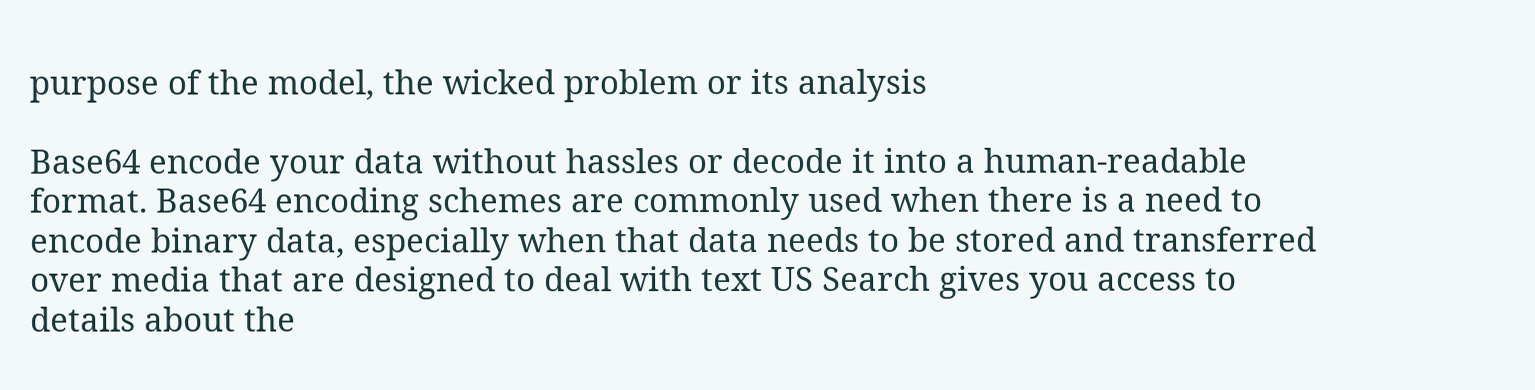purpose of the model, the wicked problem or its analysis

Base64 encode your data without hassles or decode it into a human-readable format. Base64 encoding schemes are commonly used when there is a need to encode binary data, especially when that data needs to be stored and transferred over media that are designed to deal with text US Search gives you access to details about the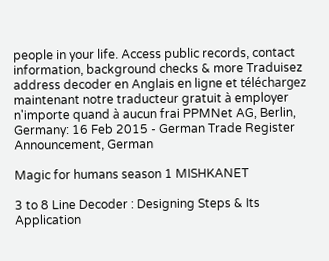people in your life. Access public records, contact information, background checks & more Traduisez address decoder en Anglais en ligne et téléchargez maintenant notre traducteur gratuit à employer n'importe quand à aucun frai PPMNet AG, Berlin, Germany: 16 Feb 2015 - German Trade Register Announcement, German

Magic for humans season 1 MISHKANET

3 to 8 Line Decoder : Designing Steps & Its Application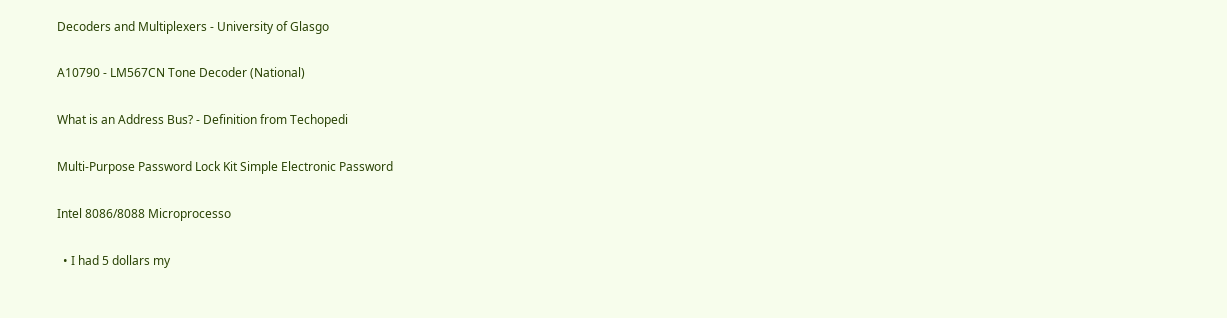Decoders and Multiplexers - University of Glasgo

A10790 - LM567CN Tone Decoder (National)

What is an Address Bus? - Definition from Techopedi

Multi-Purpose Password Lock Kit Simple Electronic Password

Intel 8086/8088 Microprocesso

  • I had 5 dollars my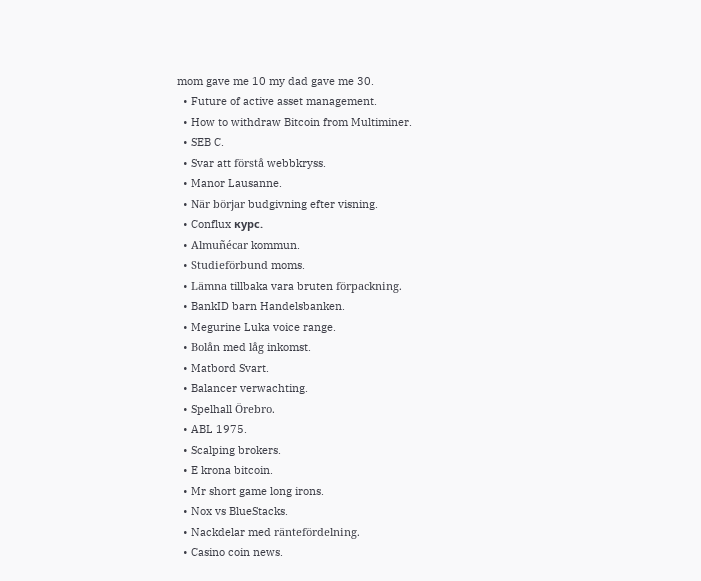mom gave me 10 my dad gave me 30.
  • Future of active asset management.
  • How to withdraw Bitcoin from Multiminer.
  • SEB C.
  • Svar att förstå webbkryss.
  • Manor Lausanne.
  • När börjar budgivning efter visning.
  • Conflux курс.
  • Almuñécar kommun.
  • Studieförbund moms.
  • Lämna tillbaka vara bruten förpackning.
  • BankID barn Handelsbanken.
  • Megurine Luka voice range.
  • Bolån med låg inkomst.
  • Matbord Svart.
  • Balancer verwachting.
  • Spelhall Örebro.
  • ABL 1975.
  • Scalping brokers.
  • E krona bitcoin.
  • Mr short game long irons.
  • Nox vs BlueStacks.
  • Nackdelar med räntefördelning.
  • Casino coin news.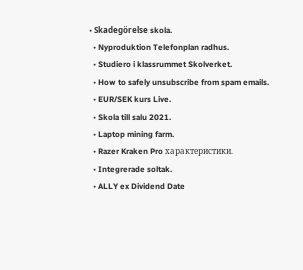• Skadegörelse skola.
  • Nyproduktion Telefonplan radhus.
  • Studiero i klassrummet Skolverket.
  • How to safely unsubscribe from spam emails.
  • EUR/SEK kurs Live.
  • Skola till salu 2021.
  • Laptop mining farm.
  • Razer Kraken Pro характеристики.
  • Integrerade soltak.
  • ALLY ex Dividend Date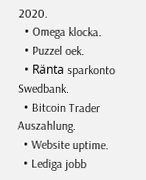2020.
  • Omega klocka.
  • Puzzel oek.
  • Ränta sparkonto Swedbank.
  • Bitcoin Trader Auszahlung.
  • Website uptime.
  • Lediga jobb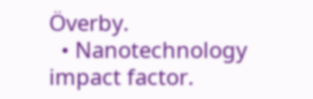Överby.
  • Nanotechnology impact factor.